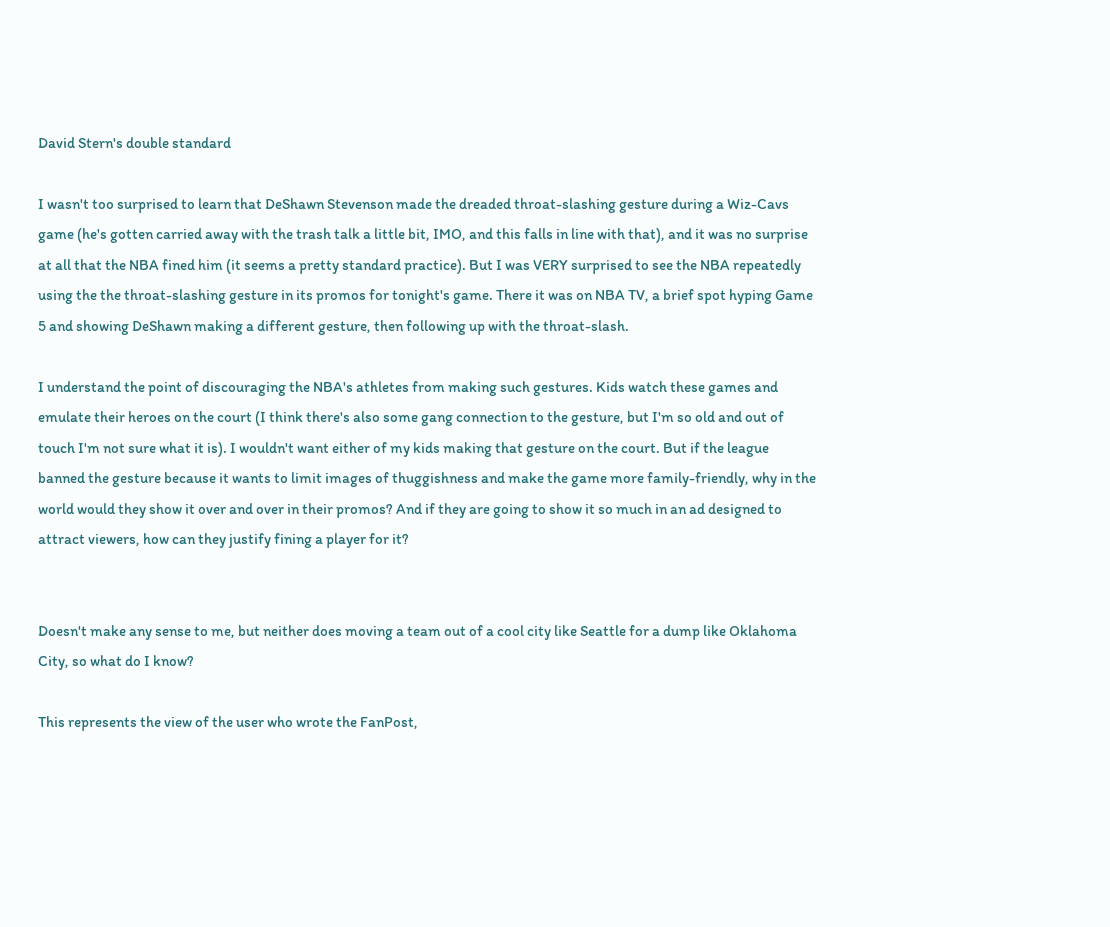David Stern's double standard

I wasn't too surprised to learn that DeShawn Stevenson made the dreaded throat-slashing gesture during a Wiz-Cavs game (he's gotten carried away with the trash talk a little bit, IMO, and this falls in line with that), and it was no surprise at all that the NBA fined him (it seems a pretty standard practice). But I was VERY surprised to see the NBA repeatedly using the the throat-slashing gesture in its promos for tonight's game. There it was on NBA TV, a brief spot hyping Game 5 and showing DeShawn making a different gesture, then following up with the throat-slash.

I understand the point of discouraging the NBA's athletes from making such gestures. Kids watch these games and emulate their heroes on the court (I think there's also some gang connection to the gesture, but I'm so old and out of touch I'm not sure what it is). I wouldn't want either of my kids making that gesture on the court. But if the league banned the gesture because it wants to limit images of thuggishness and make the game more family-friendly, why in the world would they show it over and over in their promos? And if they are going to show it so much in an ad designed to attract viewers, how can they justify fining a player for it?


Doesn't make any sense to me, but neither does moving a team out of a cool city like Seattle for a dump like Oklahoma City, so what do I know?

This represents the view of the user who wrote the FanPost,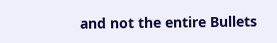and not the entire Bullets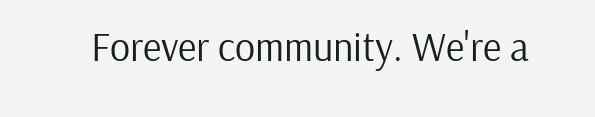Forever community. We're a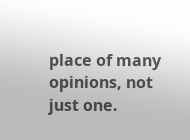place of many opinions, not just one.